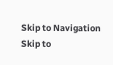Skip to Navigation Skip to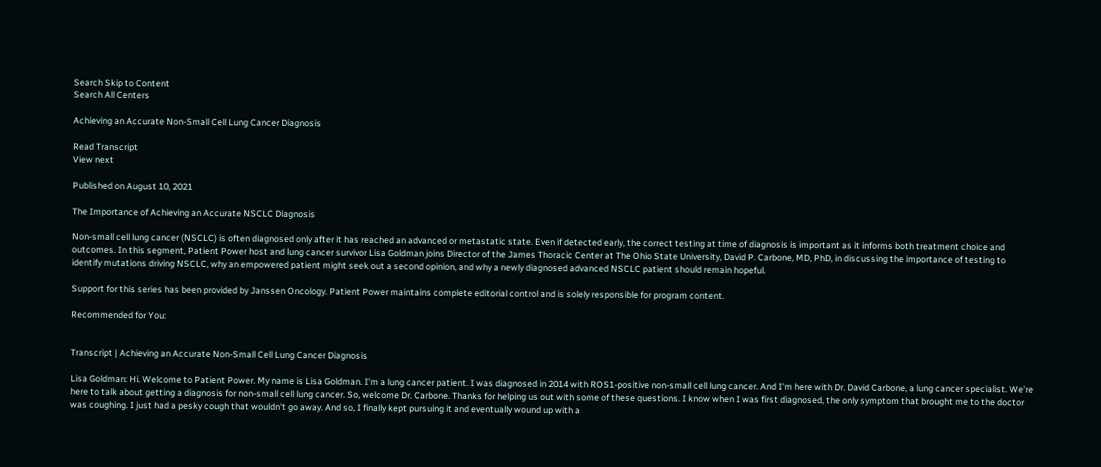Search Skip to Content
Search All Centers

Achieving an Accurate Non-Small Cell Lung Cancer Diagnosis

Read Transcript
View next

Published on August 10, 2021

The Importance of Achieving an Accurate NSCLC Diagnosis

Non-small cell lung cancer (NSCLC) is often diagnosed only after it has reached an advanced or metastatic state. Even if detected early, the correct testing at time of diagnosis is important as it informs both treatment choice and outcomes. In this segment, Patient Power host and lung cancer survivor Lisa Goldman joins Director of the James Thoracic Center at The Ohio State University, David P. Carbone, MD, PhD, in discussing the importance of testing to identify mutations driving NSCLC, why an empowered patient might seek out a second opinion, and why a newly diagnosed advanced NSCLC patient should remain hopeful.

Support for this series has been provided by Janssen Oncology. Patient Power maintains complete editorial control and is solely responsible for program content.

Recommended for You:


Transcript | Achieving an Accurate Non-Small Cell Lung Cancer Diagnosis

Lisa Goldman: Hi. Welcome to Patient Power. My name is Lisa Goldman. I'm a lung cancer patient. I was diagnosed in 2014 with ROS1-positive non-small cell lung cancer. And I'm here with Dr. David Carbone, a lung cancer specialist. We're here to talk about getting a diagnosis for non-small cell lung cancer. So, welcome Dr. Carbone. Thanks for helping us out with some of these questions. I know when I was first diagnosed, the only symptom that brought me to the doctor was coughing. I just had a pesky cough that wouldn't go away. And so, I finally kept pursuing it and eventually wound up with a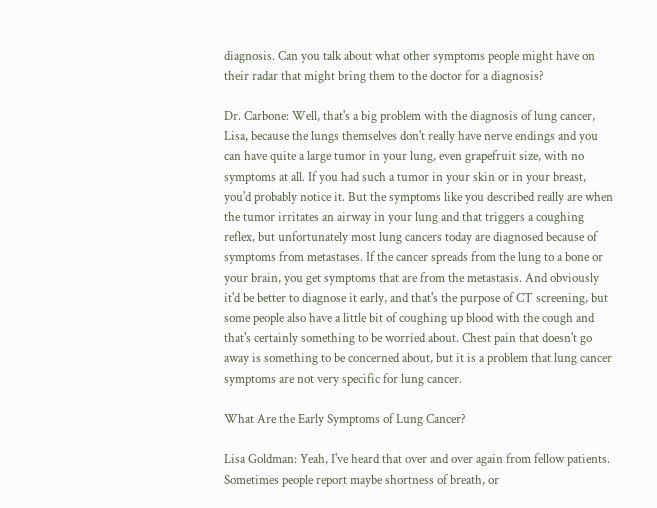diagnosis. Can you talk about what other symptoms people might have on their radar that might bring them to the doctor for a diagnosis?

Dr. Carbone: Well, that's a big problem with the diagnosis of lung cancer, Lisa, because the lungs themselves don't really have nerve endings and you can have quite a large tumor in your lung, even grapefruit size, with no symptoms at all. If you had such a tumor in your skin or in your breast, you'd probably notice it. But the symptoms like you described really are when the tumor irritates an airway in your lung and that triggers a coughing reflex, but unfortunately most lung cancers today are diagnosed because of symptoms from metastases. If the cancer spreads from the lung to a bone or your brain, you get symptoms that are from the metastasis. And obviously it'd be better to diagnose it early, and that's the purpose of CT screening, but some people also have a little bit of coughing up blood with the cough and that's certainly something to be worried about. Chest pain that doesn't go away is something to be concerned about, but it is a problem that lung cancer symptoms are not very specific for lung cancer.

What Are the Early Symptoms of Lung Cancer?

Lisa Goldman: Yeah, I've heard that over and over again from fellow patients. Sometimes people report maybe shortness of breath, or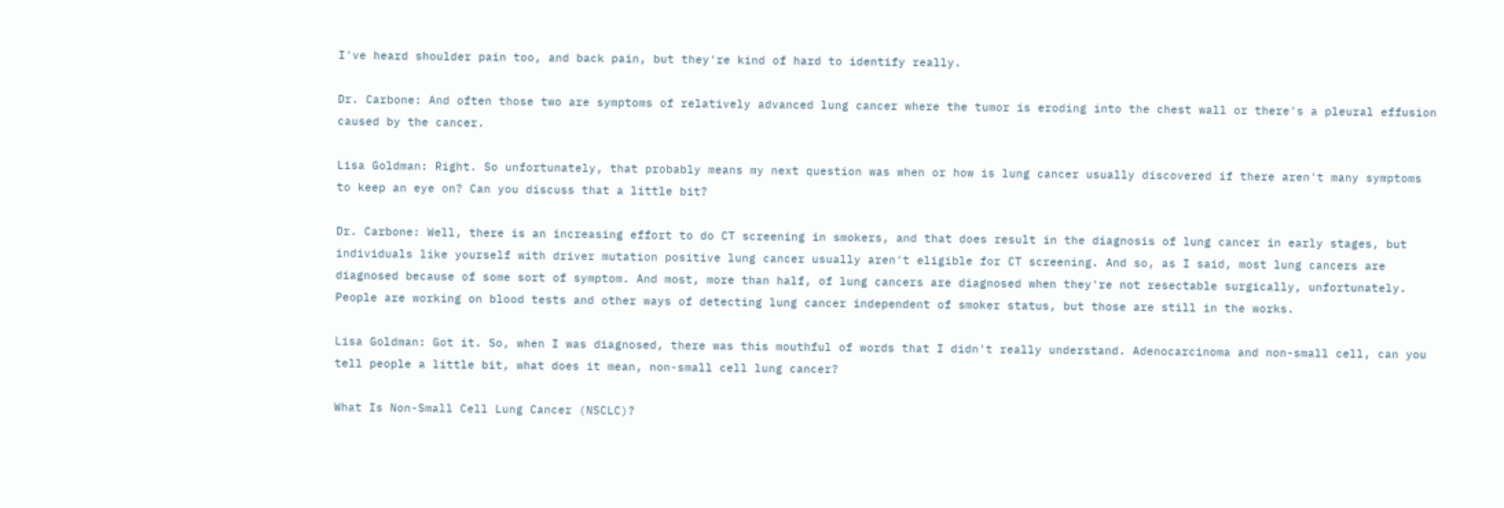I've heard shoulder pain too, and back pain, but they're kind of hard to identify really.

Dr. Carbone: And often those two are symptoms of relatively advanced lung cancer where the tumor is eroding into the chest wall or there's a pleural effusion caused by the cancer.

Lisa Goldman: Right. So unfortunately, that probably means my next question was when or how is lung cancer usually discovered if there aren't many symptoms to keep an eye on? Can you discuss that a little bit?

Dr. Carbone: Well, there is an increasing effort to do CT screening in smokers, and that does result in the diagnosis of lung cancer in early stages, but individuals like yourself with driver mutation positive lung cancer usually aren't eligible for CT screening. And so, as I said, most lung cancers are diagnosed because of some sort of symptom. And most, more than half, of lung cancers are diagnosed when they're not resectable surgically, unfortunately. People are working on blood tests and other ways of detecting lung cancer independent of smoker status, but those are still in the works.

Lisa Goldman: Got it. So, when I was diagnosed, there was this mouthful of words that I didn't really understand. Adenocarcinoma and non-small cell, can you tell people a little bit, what does it mean, non-small cell lung cancer?

What Is Non-Small Cell Lung Cancer (NSCLC)?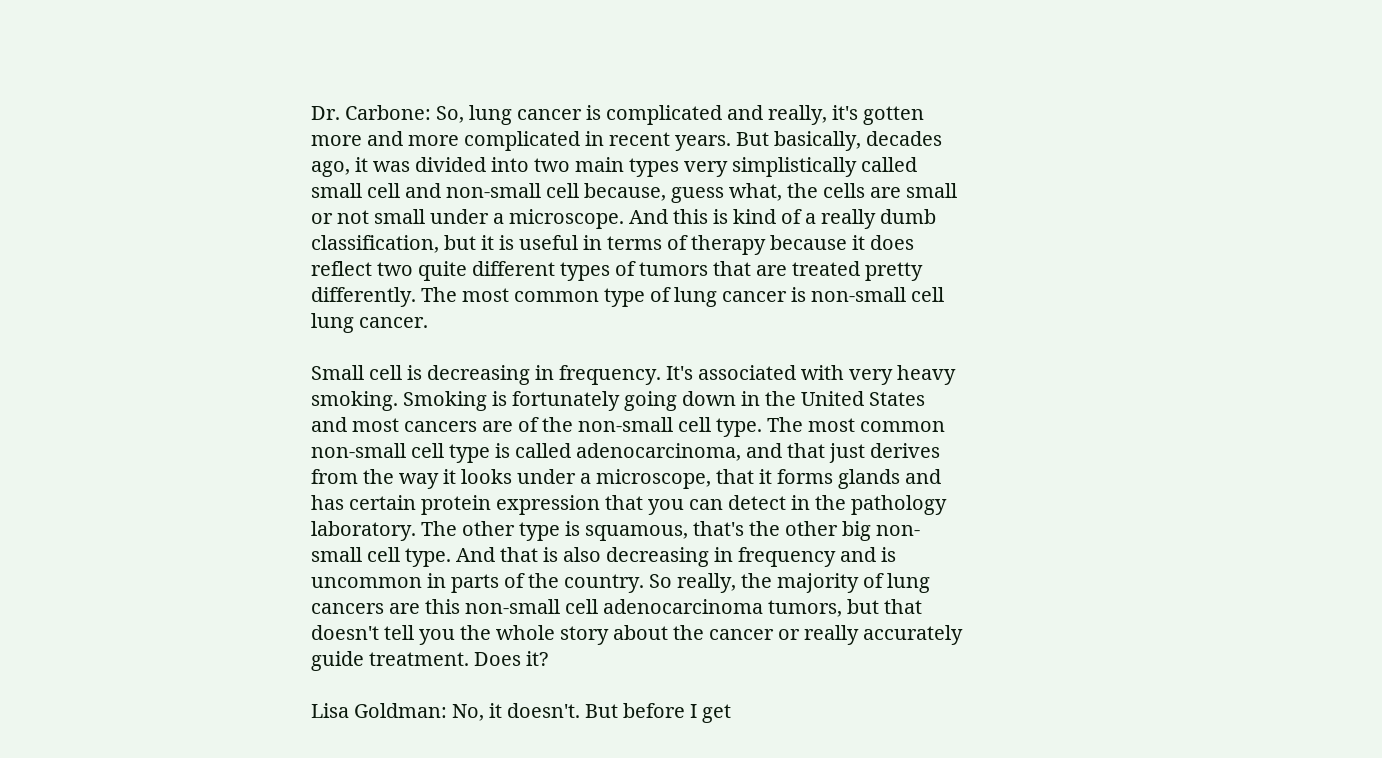Dr. Carbone: So, lung cancer is complicated and really, it's gotten more and more complicated in recent years. But basically, decades ago, it was divided into two main types very simplistically called small cell and non-small cell because, guess what, the cells are small or not small under a microscope. And this is kind of a really dumb classification, but it is useful in terms of therapy because it does reflect two quite different types of tumors that are treated pretty differently. The most common type of lung cancer is non-small cell lung cancer.

Small cell is decreasing in frequency. It's associated with very heavy smoking. Smoking is fortunately going down in the United States and most cancers are of the non-small cell type. The most common non-small cell type is called adenocarcinoma, and that just derives from the way it looks under a microscope, that it forms glands and has certain protein expression that you can detect in the pathology laboratory. The other type is squamous, that's the other big non-small cell type. And that is also decreasing in frequency and is uncommon in parts of the country. So really, the majority of lung cancers are this non-small cell adenocarcinoma tumors, but that doesn't tell you the whole story about the cancer or really accurately guide treatment. Does it?

Lisa Goldman: No, it doesn't. But before I get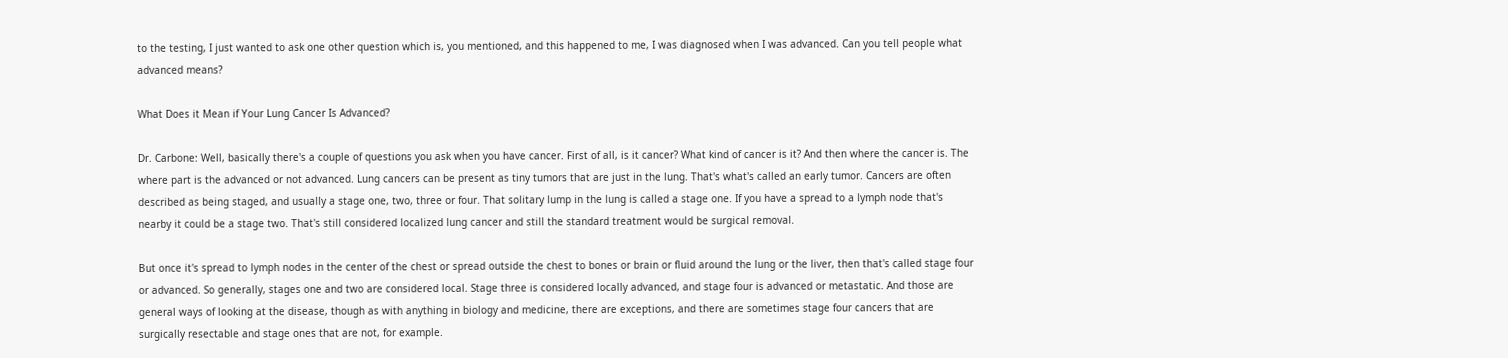to the testing, I just wanted to ask one other question which is, you mentioned, and this happened to me, I was diagnosed when I was advanced. Can you tell people what advanced means?

What Does it Mean if Your Lung Cancer Is Advanced?

Dr. Carbone: Well, basically there's a couple of questions you ask when you have cancer. First of all, is it cancer? What kind of cancer is it? And then where the cancer is. The where part is the advanced or not advanced. Lung cancers can be present as tiny tumors that are just in the lung. That's what's called an early tumor. Cancers are often described as being staged, and usually a stage one, two, three or four. That solitary lump in the lung is called a stage one. If you have a spread to a lymph node that's nearby it could be a stage two. That's still considered localized lung cancer and still the standard treatment would be surgical removal.

But once it's spread to lymph nodes in the center of the chest or spread outside the chest to bones or brain or fluid around the lung or the liver, then that's called stage four or advanced. So generally, stages one and two are considered local. Stage three is considered locally advanced, and stage four is advanced or metastatic. And those are general ways of looking at the disease, though as with anything in biology and medicine, there are exceptions, and there are sometimes stage four cancers that are surgically resectable and stage ones that are not, for example.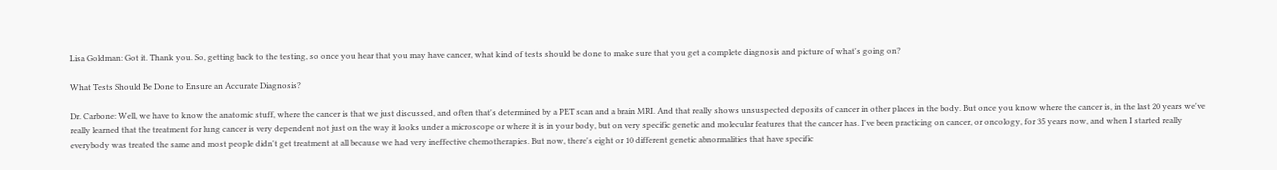Lisa Goldman: Got it. Thank you. So, getting back to the testing, so once you hear that you may have cancer, what kind of tests should be done to make sure that you get a complete diagnosis and picture of what's going on?

What Tests Should Be Done to Ensure an Accurate Diagnosis?

Dr. Carbone: Well, we have to know the anatomic stuff, where the cancer is that we just discussed, and often that's determined by a PET scan and a brain MRI. And that really shows unsuspected deposits of cancer in other places in the body. But once you know where the cancer is, in the last 20 years we've really learned that the treatment for lung cancer is very dependent not just on the way it looks under a microscope or where it is in your body, but on very specific genetic and molecular features that the cancer has. I've been practicing on cancer, or oncology, for 35 years now, and when I started really everybody was treated the same and most people didn't get treatment at all because we had very ineffective chemotherapies. But now, there's eight or 10 different genetic abnormalities that have specific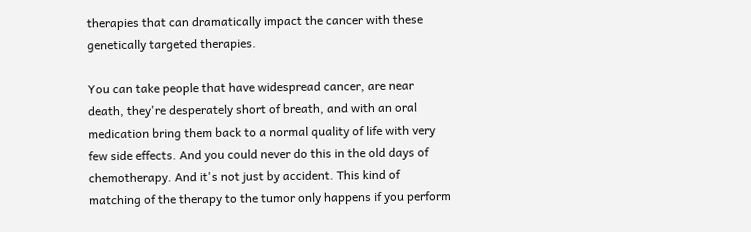therapies that can dramatically impact the cancer with these genetically targeted therapies.

You can take people that have widespread cancer, are near death, they're desperately short of breath, and with an oral medication bring them back to a normal quality of life with very few side effects. And you could never do this in the old days of chemotherapy. And it's not just by accident. This kind of matching of the therapy to the tumor only happens if you perform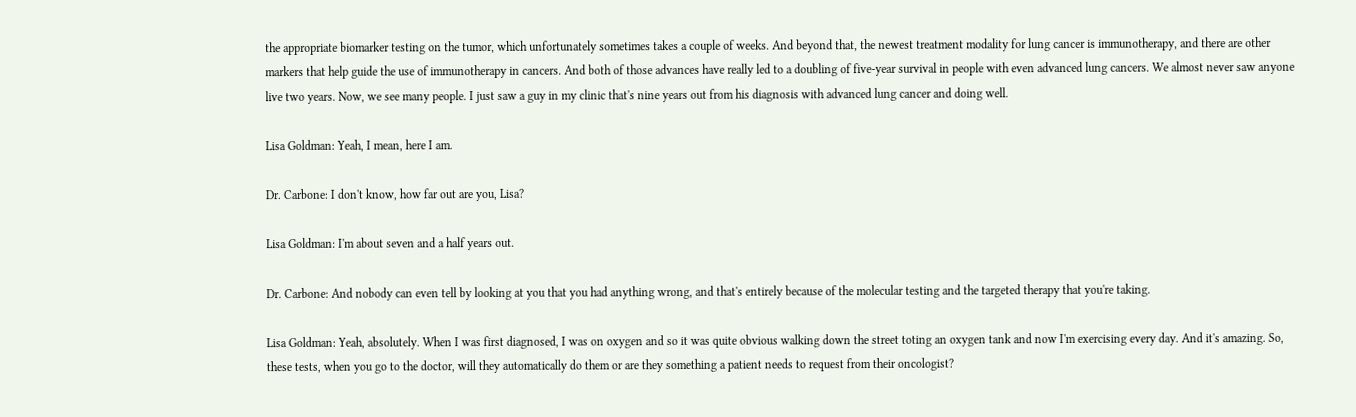the appropriate biomarker testing on the tumor, which unfortunately sometimes takes a couple of weeks. And beyond that, the newest treatment modality for lung cancer is immunotherapy, and there are other markers that help guide the use of immunotherapy in cancers. And both of those advances have really led to a doubling of five-year survival in people with even advanced lung cancers. We almost never saw anyone live two years. Now, we see many people. I just saw a guy in my clinic that's nine years out from his diagnosis with advanced lung cancer and doing well.

Lisa Goldman: Yeah, I mean, here I am.

Dr. Carbone: I don't know, how far out are you, Lisa?

Lisa Goldman: I'm about seven and a half years out.

Dr. Carbone: And nobody can even tell by looking at you that you had anything wrong, and that's entirely because of the molecular testing and the targeted therapy that you're taking.

Lisa Goldman: Yeah, absolutely. When I was first diagnosed, I was on oxygen and so it was quite obvious walking down the street toting an oxygen tank and now I'm exercising every day. And it's amazing. So, these tests, when you go to the doctor, will they automatically do them or are they something a patient needs to request from their oncologist?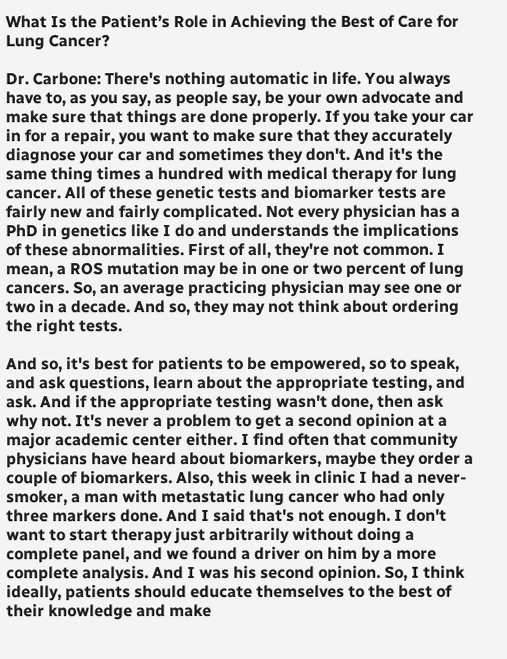What Is the Patient’s Role in Achieving the Best of Care for Lung Cancer?

Dr. Carbone: There's nothing automatic in life. You always have to, as you say, as people say, be your own advocate and make sure that things are done properly. If you take your car in for a repair, you want to make sure that they accurately diagnose your car and sometimes they don't. And it's the same thing times a hundred with medical therapy for lung cancer. All of these genetic tests and biomarker tests are fairly new and fairly complicated. Not every physician has a PhD in genetics like I do and understands the implications of these abnormalities. First of all, they're not common. I mean, a ROS mutation may be in one or two percent of lung cancers. So, an average practicing physician may see one or two in a decade. And so, they may not think about ordering the right tests.

And so, it's best for patients to be empowered, so to speak, and ask questions, learn about the appropriate testing, and ask. And if the appropriate testing wasn't done, then ask why not. It's never a problem to get a second opinion at a major academic center either. I find often that community physicians have heard about biomarkers, maybe they order a couple of biomarkers. Also, this week in clinic I had a never-smoker, a man with metastatic lung cancer who had only three markers done. And I said that's not enough. I don't want to start therapy just arbitrarily without doing a complete panel, and we found a driver on him by a more complete analysis. And I was his second opinion. So, I think ideally, patients should educate themselves to the best of their knowledge and make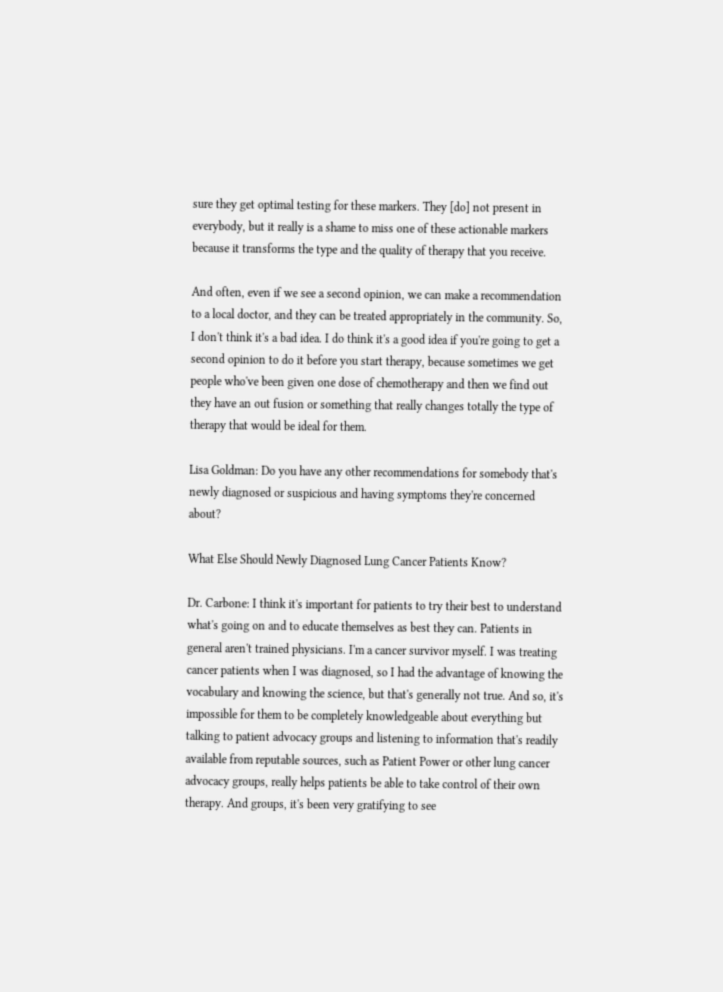sure they get optimal testing for these markers. They [do] not present in everybody, but it really is a shame to miss one of these actionable markers because it transforms the type and the quality of therapy that you receive.

And often, even if we see a second opinion, we can make a recommendation to a local doctor, and they can be treated appropriately in the community. So, I don't think it's a bad idea. I do think it's a good idea if you're going to get a second opinion to do it before you start therapy, because sometimes we get people who've been given one dose of chemotherapy and then we find out they have an out fusion or something that really changes totally the type of therapy that would be ideal for them.

Lisa Goldman: Do you have any other recommendations for somebody that's newly diagnosed or suspicious and having symptoms they're concerned about?

What Else Should Newly Diagnosed Lung Cancer Patients Know?

Dr. Carbone: I think it's important for patients to try their best to understand what's going on and to educate themselves as best they can. Patients in general aren't trained physicians. I'm a cancer survivor myself. I was treating cancer patients when I was diagnosed, so I had the advantage of knowing the vocabulary and knowing the science, but that's generally not true. And so, it's impossible for them to be completely knowledgeable about everything but talking to patient advocacy groups and listening to information that's readily available from reputable sources, such as Patient Power or other lung cancer advocacy groups, really helps patients be able to take control of their own therapy. And groups, it's been very gratifying to see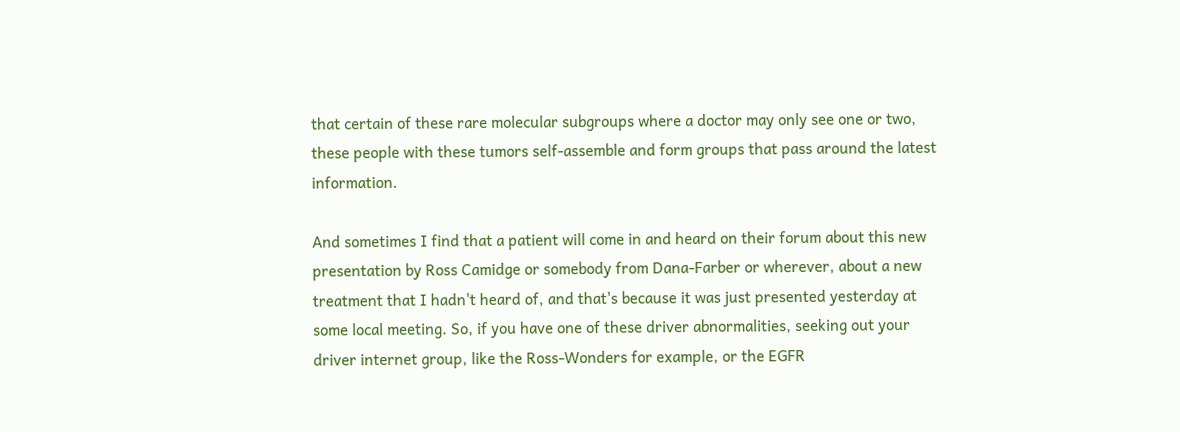that certain of these rare molecular subgroups where a doctor may only see one or two, these people with these tumors self-assemble and form groups that pass around the latest information.

And sometimes I find that a patient will come in and heard on their forum about this new presentation by Ross Camidge or somebody from Dana-Farber or wherever, about a new treatment that I hadn't heard of, and that's because it was just presented yesterday at some local meeting. So, if you have one of these driver abnormalities, seeking out your driver internet group, like the Ross-Wonders for example, or the EGFR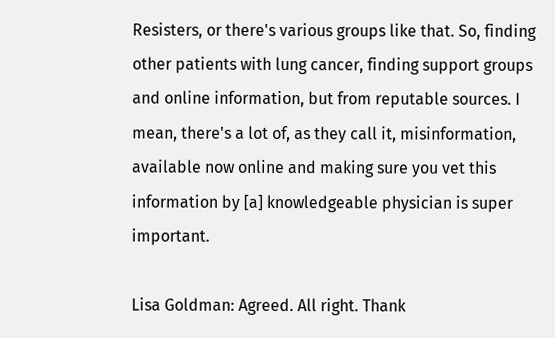Resisters, or there's various groups like that. So, finding other patients with lung cancer, finding support groups and online information, but from reputable sources. I mean, there's a lot of, as they call it, misinformation, available now online and making sure you vet this information by [a] knowledgeable physician is super important.

Lisa Goldman: Agreed. All right. Thank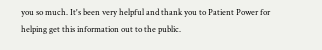you so much. It's been very helpful and thank you to Patient Power for helping get this information out to the public.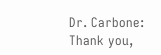Dr. Carbone: Thank you,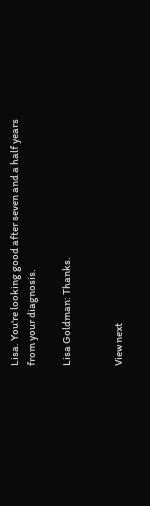Lisa. You're looking good after seven and a half years from your diagnosis.

Lisa Goldman: Thanks.


View next